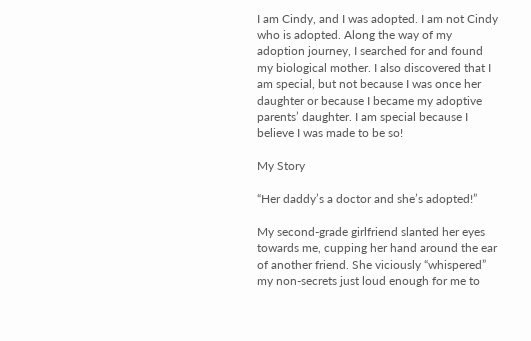I am Cindy, and I was adopted. I am not Cindy who is adopted. Along the way of my adoption journey, I searched for and found my biological mother. I also discovered that I am special, but not because I was once her daughter or because I became my adoptive parents’ daughter. I am special because I believe I was made to be so!

My Story

“Her daddy’s a doctor and she’s adopted!”

My second-grade girlfriend slanted her eyes towards me, cupping her hand around the ear of another friend. She viciously “whispered” my non-secrets just loud enough for me to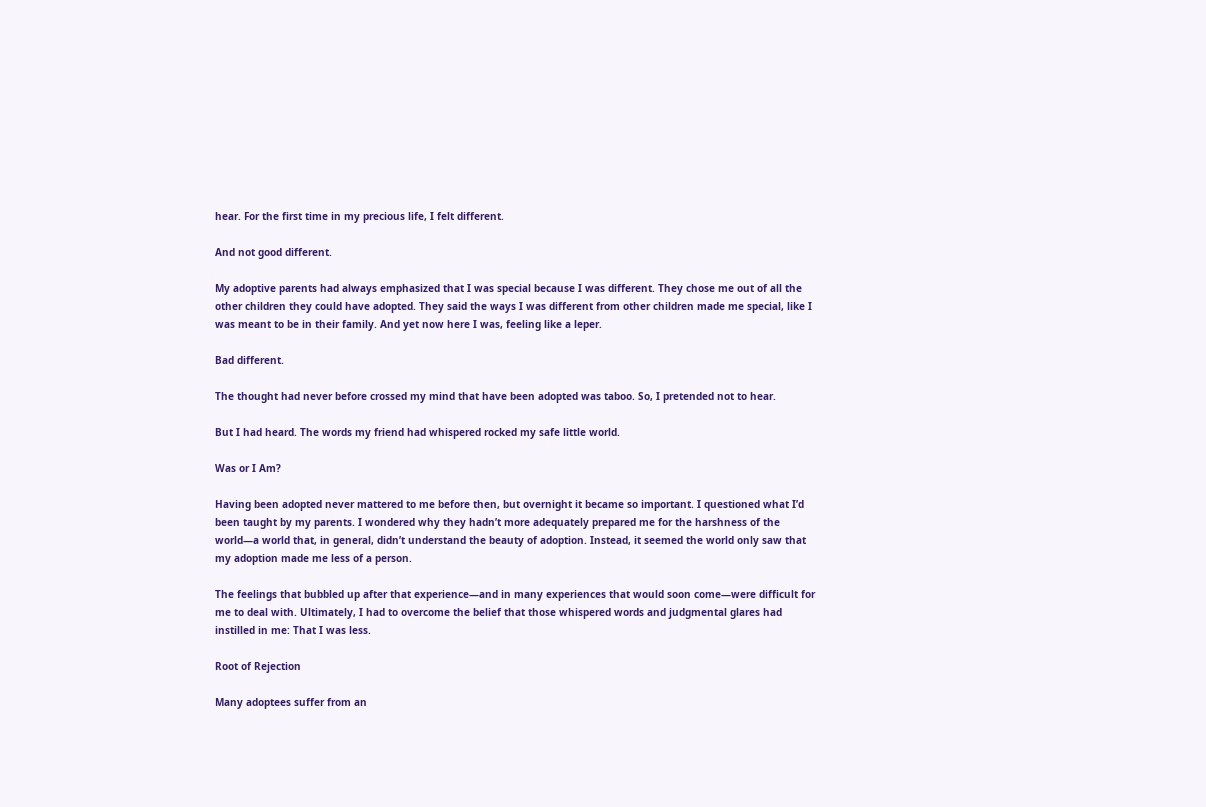hear. For the first time in my precious life, I felt different.

And not good different.

My adoptive parents had always emphasized that I was special because I was different. They chose me out of all the other children they could have adopted. They said the ways I was different from other children made me special, like I was meant to be in their family. And yet now here I was, feeling like a leper.

Bad different.

The thought had never before crossed my mind that have been adopted was taboo. So, I pretended not to hear.

But I had heard. The words my friend had whispered rocked my safe little world.

Was or I Am?

Having been adopted never mattered to me before then, but overnight it became so important. I questioned what I’d been taught by my parents. I wondered why they hadn’t more adequately prepared me for the harshness of the world—a world that, in general, didn’t understand the beauty of adoption. Instead, it seemed the world only saw that my adoption made me less of a person.

The feelings that bubbled up after that experience—and in many experiences that would soon come—were difficult for me to deal with. Ultimately, I had to overcome the belief that those whispered words and judgmental glares had instilled in me: That I was less.

Root of Rejection

Many adoptees suffer from an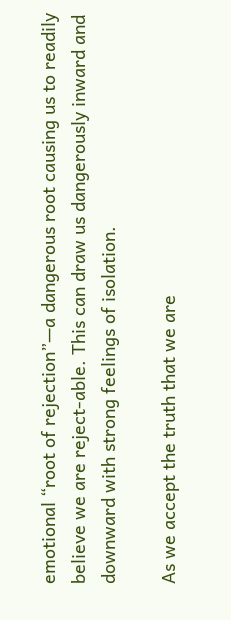emotional “root of rejection”—a dangerous root causing us to readily believe we are reject-able. This can draw us dangerously inward and downward with strong feelings of isolation.

As we accept the truth that we are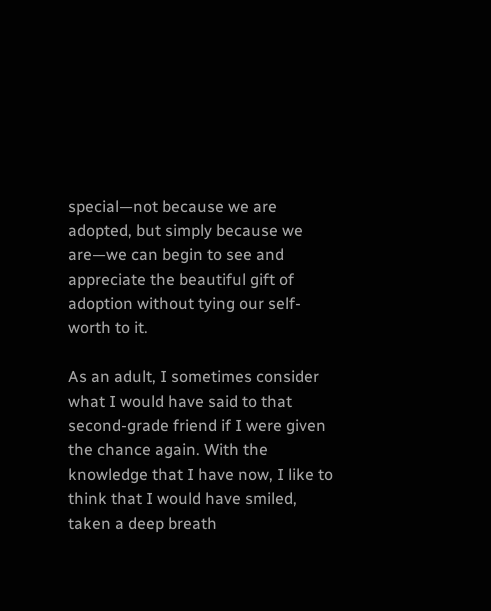special—not because we are adopted, but simply because we are—we can begin to see and appreciate the beautiful gift of adoption without tying our self-worth to it.

As an adult, I sometimes consider what I would have said to that second-grade friend if I were given the chance again. With the knowledge that I have now, I like to think that I would have smiled, taken a deep breath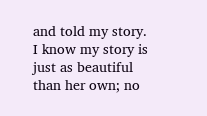and told my story. I know my story is just as beautiful than her own; no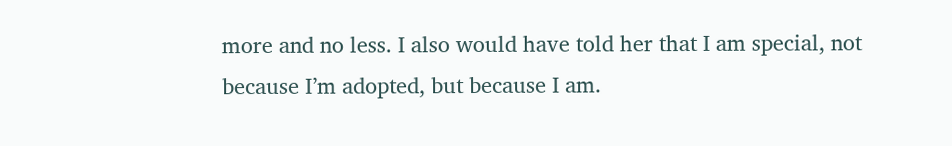more and no less. I also would have told her that I am special, not because I’m adopted, but because I am.